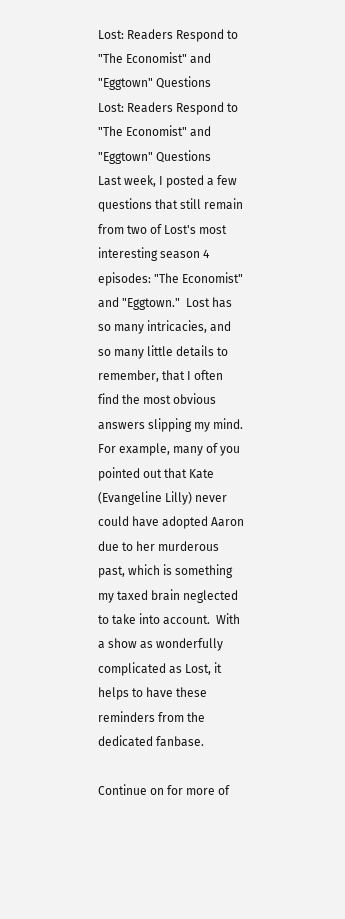Lost: Readers Respond to "The Economist" and "Eggtown" Questions
Lost: Readers Respond to "The Economist" and "Eggtown" Questions
Last week, I posted a few questions that still remain from two of Lost's most interesting season 4 episodes: "The Economist" and "Eggtown."  Lost has so many intricacies, and so many little details to remember, that I often find the most obvious answers slipping my mind.  For example, many of you pointed out that Kate (Evangeline Lilly) never could have adopted Aaron due to her murderous past, which is something my taxed brain neglected to take into account.  With a show as wonderfully complicated as Lost, it helps to have these reminders from the dedicated fanbase.

Continue on for more of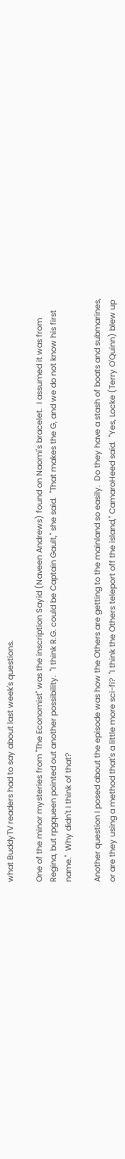what BuddyTV readers had to say about last week's questions.

One of the minor mysteries from "The Economist" was the inscription Sayid (Naveen Andrews) found on Naomi's bracelet.  I assumed it was from Regina, but rpgqueen pointed out another possibility.  "I think R.G. could be Captain Gault," she said.  "That makes the G, and we do not know his first name."  Why didn't I think of that?

Another question I posed about the episode was how the Others are getting to the mainland so easily.  Do they have a stash of boats and submarines, or are they using a method that's a little more sci-fi?  "I think the Others teleport off the island," CamaroHeed said.  "Yes, Locke (Terry O'Quinn) blew up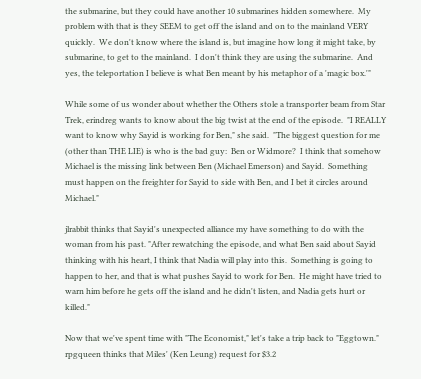the submarine, but they could have another 10 submarines hidden somewhere.  My problem with that is they SEEM to get off the island and on to the mainland VERY quickly.  We don't know where the island is, but imagine how long it might take, by submarine, to get to the mainland.  I don't think they are using the submarine.  And yes, the teleportation I believe is what Ben meant by his metaphor of a 'magic box.'"

While some of us wonder about whether the Others stole a transporter beam from Star Trek, erindreg wants to know about the big twist at the end of the episode.  "I REALLY want to know why Sayid is working for Ben," she said.  "The biggest question for me (other than THE LIE) is who is the bad guy:  Ben or Widmore?  I think that somehow Michael is the missing link between Ben (Michael Emerson) and Sayid.  Something must happen on the freighter for Sayid to side with Ben, and I bet it circles around Michael."

jlrabbit thinks that Sayid's unexpected alliance my have something to do with the woman from his past. "After rewatching the episode, and what Ben said about Sayid thinking with his heart, I think that Nadia will play into this.  Something is going to happen to her, and that is what pushes Sayid to work for Ben.  He might have tried to warn him before he gets off the island and he didn't listen, and Nadia gets hurt or killed."

Now that we've spent time with "The Economist," let's take a trip back to "Eggtown."  rpgqueen thinks that Miles' (Ken Leung) request for $3.2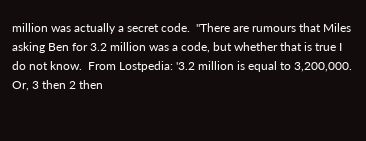million was actually a secret code.  "There are rumours that Miles asking Ben for 3.2 million was a code, but whether that is true I do not know.  From Lostpedia: '3.2 million is equal to 3,200,000.  Or, 3 then 2 then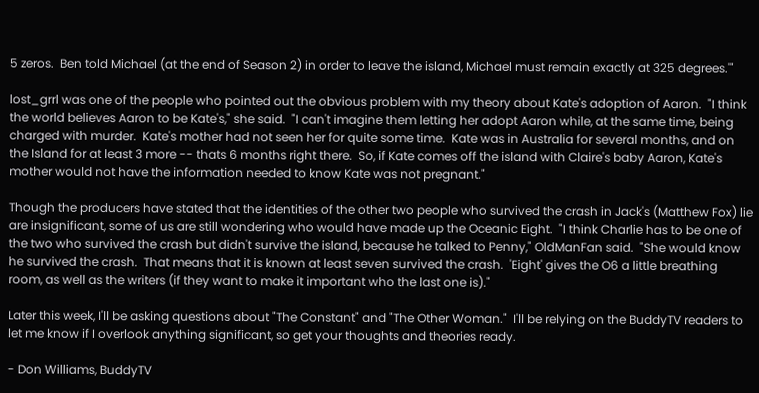5 zeros.  Ben told Michael (at the end of Season 2) in order to leave the island, Michael must remain exactly at 325 degrees.'"

lost_grrl was one of the people who pointed out the obvious problem with my theory about Kate's adoption of Aaron.  "I think the world believes Aaron to be Kate's," she said.  "I can't imagine them letting her adopt Aaron while, at the same time, being charged with murder.  Kate's mother had not seen her for quite some time.  Kate was in Australia for several months, and on the Island for at least 3 more -- thats 6 months right there.  So, if Kate comes off the island with Claire's baby Aaron, Kate's mother would not have the information needed to know Kate was not pregnant."

Though the producers have stated that the identities of the other two people who survived the crash in Jack's (Matthew Fox) lie are insignificant, some of us are still wondering who would have made up the Oceanic Eight.  "I think Charlie has to be one of the two who survived the crash but didn't survive the island, because he talked to Penny," OldManFan said.  "She would know he survived the crash.  That means that it is known at least seven survived the crash.  'Eight' gives the O6 a little breathing room, as well as the writers (if they want to make it important who the last one is)."

Later this week, I'll be asking questions about "The Constant" and "The Other Woman."  I'll be relying on the BuddyTV readers to let me know if I overlook anything significant, so get your thoughts and theories ready.

- Don Williams, BuddyTV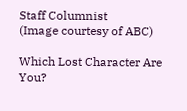Staff Columnist
(Image courtesy of ABC)

Which Lost Character Are You?